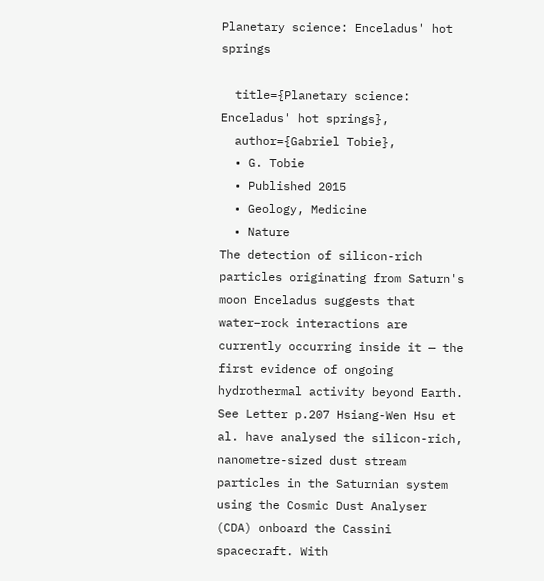Planetary science: Enceladus' hot springs

  title={Planetary science: Enceladus' hot springs},
  author={Gabriel Tobie},
  • G. Tobie
  • Published 2015
  • Geology, Medicine
  • Nature
The detection of silicon-rich particles originating from Saturn's moon Enceladus suggests that water–rock interactions are currently occurring inside it — the first evidence of ongoing hydrothermal activity beyond Earth. See Letter p.207 Hsiang-Wen Hsu et al. have analysed the silicon-rich, nanometre-sized dust stream particles in the Saturnian system using the Cosmic Dust Analyser (CDA) onboard the Cassini spacecraft. With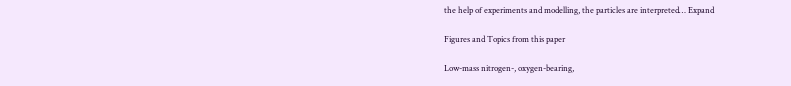the help of experiments and modelling, the particles are interpreted… Expand

Figures and Topics from this paper

Low-mass nitrogen-, oxygen-bearing,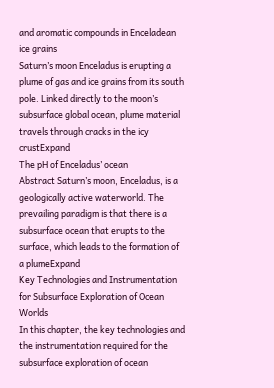and aromatic compounds in Enceladean ice grains
Saturn’s moon Enceladus is erupting a plume of gas and ice grains from its south pole. Linked directly to the moon’s subsurface global ocean, plume material travels through cracks in the icy crustExpand
The pH of Enceladus’ ocean
Abstract Saturn’s moon, Enceladus, is a geologically active waterworld. The prevailing paradigm is that there is a subsurface ocean that erupts to the surface, which leads to the formation of a plumeExpand
Key Technologies and Instrumentation for Subsurface Exploration of Ocean Worlds
In this chapter, the key technologies and the instrumentation required for the subsurface exploration of ocean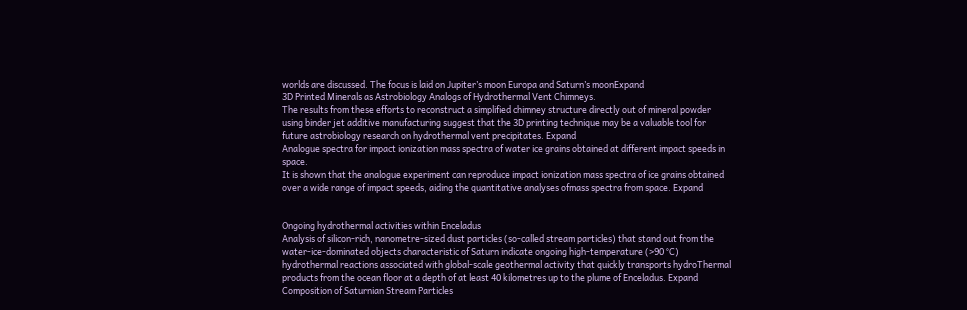worlds are discussed. The focus is laid on Jupiter’s moon Europa and Saturn’s moonExpand
3D Printed Minerals as Astrobiology Analogs of Hydrothermal Vent Chimneys.
The results from these efforts to reconstruct a simplified chimney structure directly out of mineral powder using binder jet additive manufacturing suggest that the 3D printing technique may be a valuable tool for future astrobiology research on hydrothermal vent precipitates. Expand
Analogue spectra for impact ionization mass spectra of water ice grains obtained at different impact speeds in space.
It is shown that the analogue experiment can reproduce impact ionization mass spectra of ice grains obtained over a wide range of impact speeds, aiding the quantitative analyses ofmass spectra from space. Expand


Ongoing hydrothermal activities within Enceladus
Analysis of silicon-rich, nanometre-sized dust particles (so-called stream particles) that stand out from the water-ice-dominated objects characteristic of Saturn indicate ongoing high-temperature (>90 °C) hydrothermal reactions associated with global-scale geothermal activity that quickly transports hydroThermal products from the ocean floor at a depth of at least 40 kilometres up to the plume of Enceladus. Expand
Composition of Saturnian Stream Particles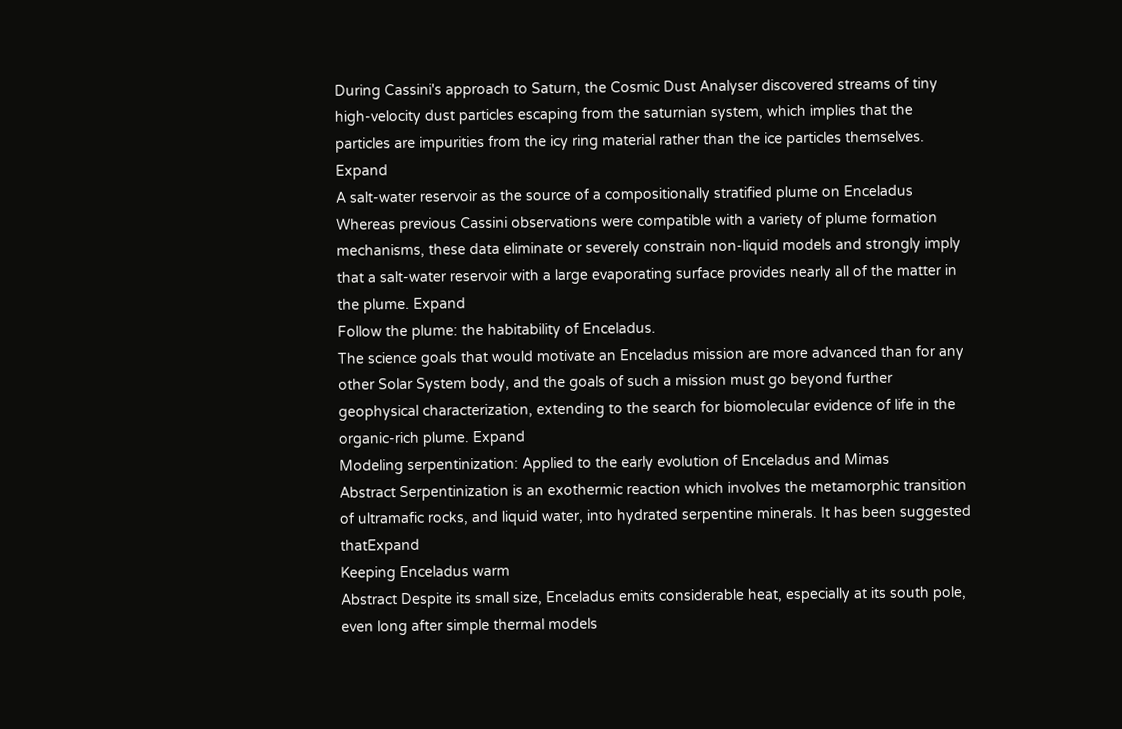During Cassini's approach to Saturn, the Cosmic Dust Analyser discovered streams of tiny high-velocity dust particles escaping from the saturnian system, which implies that the particles are impurities from the icy ring material rather than the ice particles themselves. Expand
A salt-water reservoir as the source of a compositionally stratified plume on Enceladus
Whereas previous Cassini observations were compatible with a variety of plume formation mechanisms, these data eliminate or severely constrain non-liquid models and strongly imply that a salt-water reservoir with a large evaporating surface provides nearly all of the matter in the plume. Expand
Follow the plume: the habitability of Enceladus.
The science goals that would motivate an Enceladus mission are more advanced than for any other Solar System body, and the goals of such a mission must go beyond further geophysical characterization, extending to the search for biomolecular evidence of life in the organic-rich plume. Expand
Modeling serpentinization: Applied to the early evolution of Enceladus and Mimas
Abstract Serpentinization is an exothermic reaction which involves the metamorphic transition of ultramafic rocks, and liquid water, into hydrated serpentine minerals. It has been suggested thatExpand
Keeping Enceladus warm
Abstract Despite its small size, Enceladus emits considerable heat, especially at its south pole, even long after simple thermal models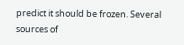predict it should be frozen. Several sources of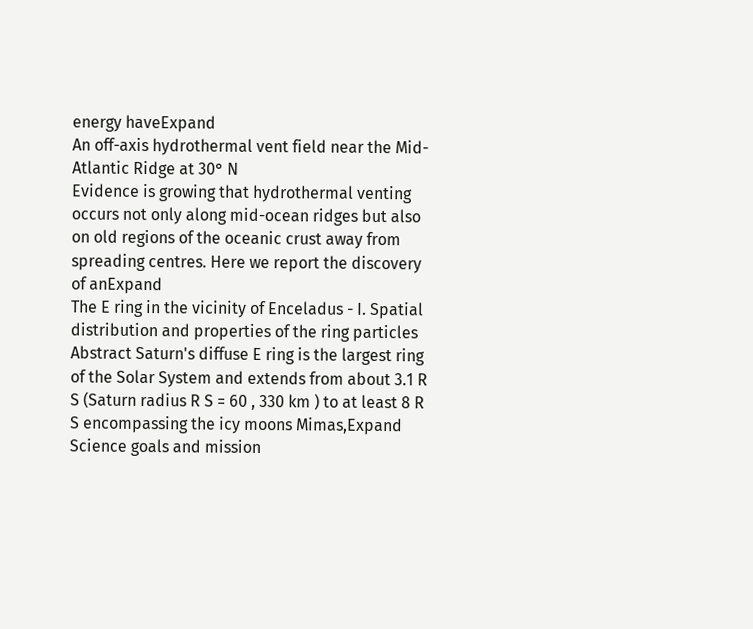energy haveExpand
An off-axis hydrothermal vent field near the Mid-Atlantic Ridge at 30° N
Evidence is growing that hydrothermal venting occurs not only along mid-ocean ridges but also on old regions of the oceanic crust away from spreading centres. Here we report the discovery of anExpand
The E ring in the vicinity of Enceladus - I. Spatial distribution and properties of the ring particles
Abstract Saturn's diffuse E ring is the largest ring of the Solar System and extends from about 3.1 R S (Saturn radius R S = 60 , 330 km ) to at least 8 R S encompassing the icy moons Mimas,Expand
Science goals and mission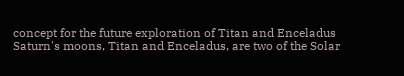concept for the future exploration of Titan and Enceladus
Saturn's moons, Titan and Enceladus, are two of the Solar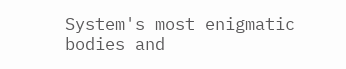System's most enigmatic bodies and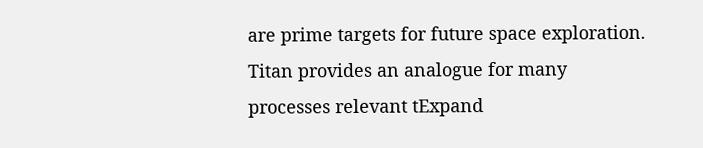are prime targets for future space exploration. Titan provides an analogue for many processes relevant tExpand